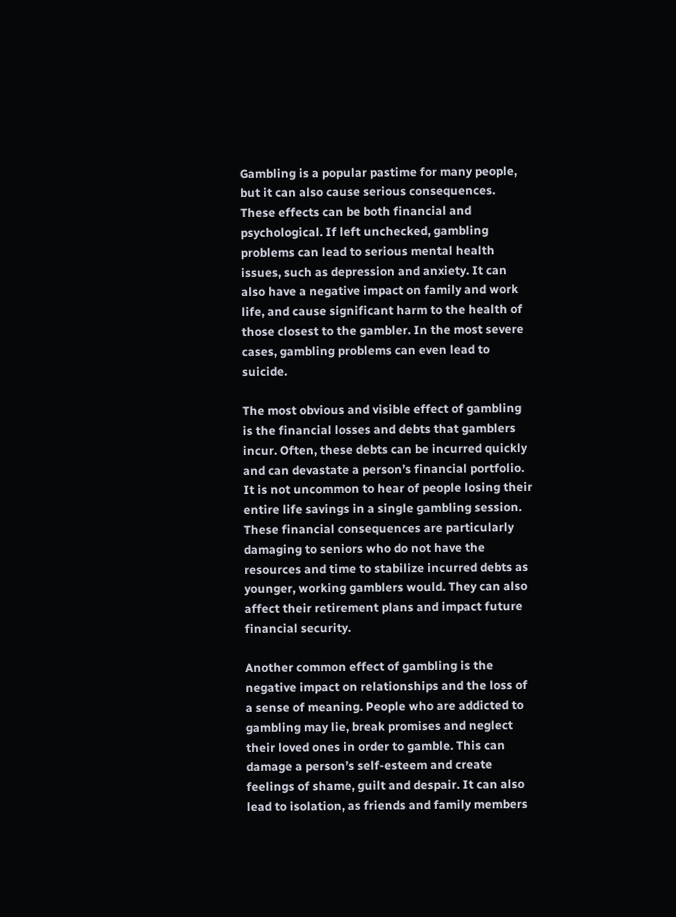Gambling is a popular pastime for many people, but it can also cause serious consequences. These effects can be both financial and psychological. If left unchecked, gambling problems can lead to serious mental health issues, such as depression and anxiety. It can also have a negative impact on family and work life, and cause significant harm to the health of those closest to the gambler. In the most severe cases, gambling problems can even lead to suicide.

The most obvious and visible effect of gambling is the financial losses and debts that gamblers incur. Often, these debts can be incurred quickly and can devastate a person’s financial portfolio. It is not uncommon to hear of people losing their entire life savings in a single gambling session. These financial consequences are particularly damaging to seniors who do not have the resources and time to stabilize incurred debts as younger, working gamblers would. They can also affect their retirement plans and impact future financial security.

Another common effect of gambling is the negative impact on relationships and the loss of a sense of meaning. People who are addicted to gambling may lie, break promises and neglect their loved ones in order to gamble. This can damage a person’s self-esteem and create feelings of shame, guilt and despair. It can also lead to isolation, as friends and family members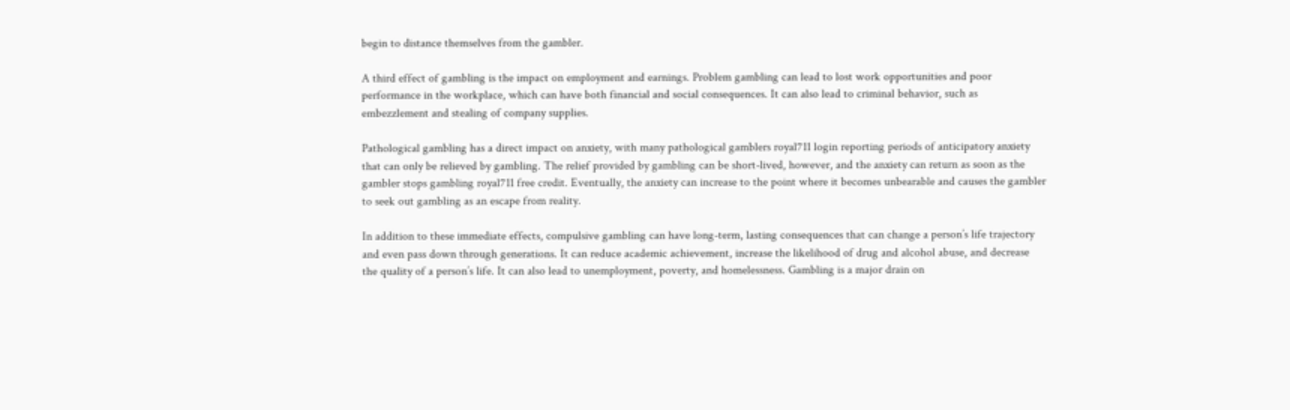begin to distance themselves from the gambler.

A third effect of gambling is the impact on employment and earnings. Problem gambling can lead to lost work opportunities and poor performance in the workplace, which can have both financial and social consequences. It can also lead to criminal behavior, such as embezzlement and stealing of company supplies.

Pathological gambling has a direct impact on anxiety, with many pathological gamblers royal711 login reporting periods of anticipatory anxiety that can only be relieved by gambling. The relief provided by gambling can be short-lived, however, and the anxiety can return as soon as the gambler stops gambling royal711 free credit. Eventually, the anxiety can increase to the point where it becomes unbearable and causes the gambler to seek out gambling as an escape from reality.

In addition to these immediate effects, compulsive gambling can have long-term, lasting consequences that can change a person’s life trajectory and even pass down through generations. It can reduce academic achievement, increase the likelihood of drug and alcohol abuse, and decrease the quality of a person’s life. It can also lead to unemployment, poverty, and homelessness. Gambling is a major drain on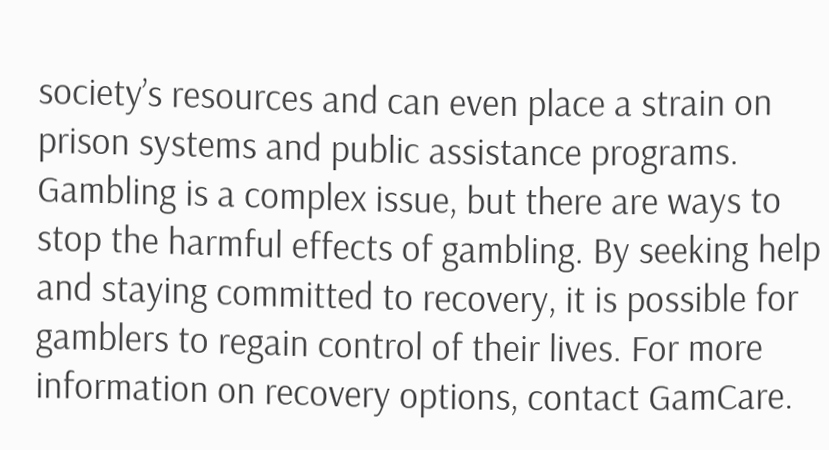society’s resources and can even place a strain on prison systems and public assistance programs. Gambling is a complex issue, but there are ways to stop the harmful effects of gambling. By seeking help and staying committed to recovery, it is possible for gamblers to regain control of their lives. For more information on recovery options, contact GamCare.